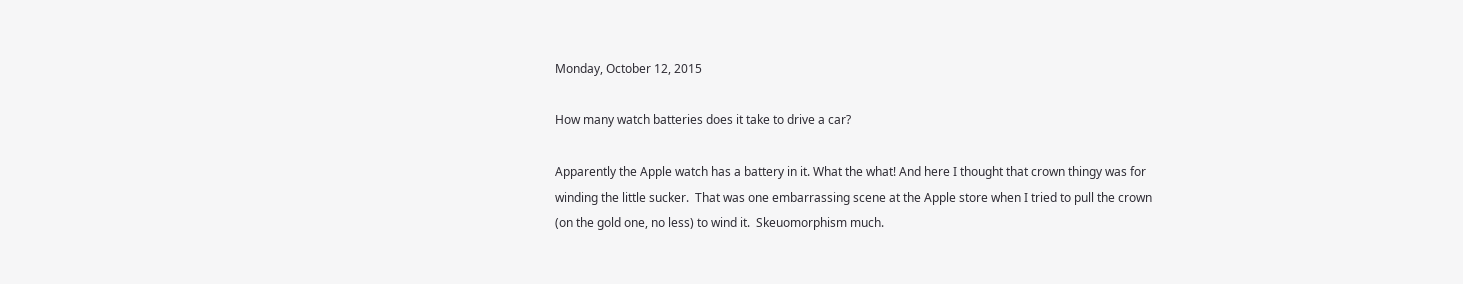Monday, October 12, 2015

How many watch batteries does it take to drive a car?

Apparently the Apple watch has a battery in it. What the what! And here I thought that crown thingy was for winding the little sucker.  That was one embarrassing scene at the Apple store when I tried to pull the crown (on the gold one, no less) to wind it.  Skeuomorphism much.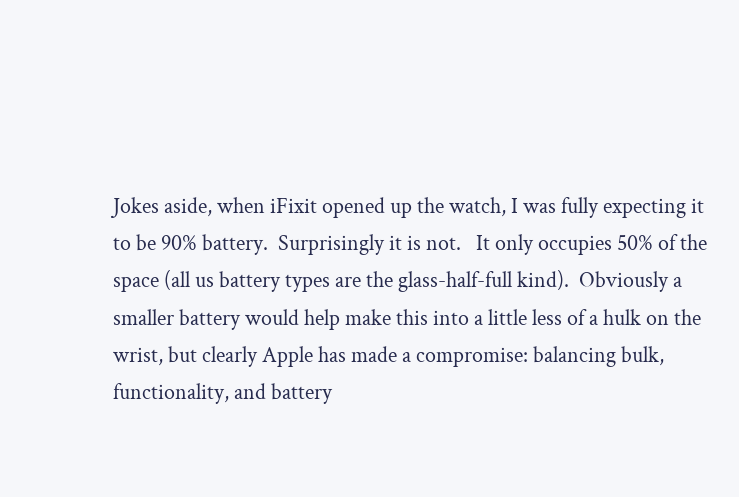Jokes aside, when iFixit opened up the watch, I was fully expecting it to be 90% battery.  Surprisingly it is not.   It only occupies 50% of the space (all us battery types are the glass-half-full kind).  Obviously a smaller battery would help make this into a little less of a hulk on the wrist, but clearly Apple has made a compromise: balancing bulk, functionality, and battery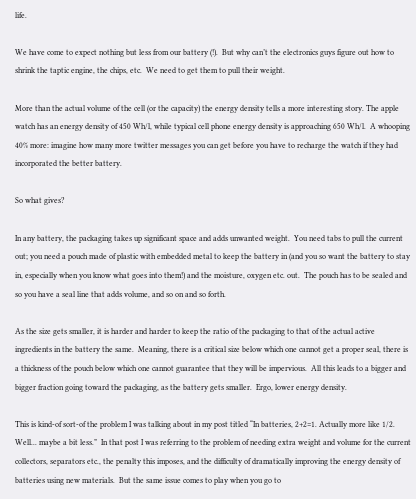life.

We have come to expect nothing but less from our battery (!).  But why can’t the electronics guys figure out how to shrink the taptic engine, the chips, etc.  We need to get them to pull their weight.

More than the actual volume of the cell (or the capacity) the energy density tells a more interesting story. The apple watch has an energy density of 450 Wh/l, while typical cell phone energy density is approaching 650 Wh/l.  A whooping 40% more: imagine how many more twitter messages you can get before you have to recharge the watch if they had incorporated the better battery.

So what gives?

In any battery, the packaging takes up significant space and adds unwanted weight.  You need tabs to pull the current out; you need a pouch made of plastic with embedded metal to keep the battery in (and you so want the battery to stay in, especially when you know what goes into them!) and the moisture, oxygen etc. out.  The pouch has to be sealed and so you have a seal line that adds volume, and so on and so forth.

As the size gets smaller, it is harder and harder to keep the ratio of the packaging to that of the actual active ingredients in the battery the same.  Meaning, there is a critical size below which one cannot get a proper seal, there is a thickness of the pouch below which one cannot guarantee that they will be impervious.  All this leads to a bigger and bigger fraction going toward the packaging, as the battery gets smaller.  Ergo, lower energy density.

This is kind-of sort-of the problem I was talking about in my post titled “In batteries, 2+2=1. Actually more like 1/2. Well... maybe a bit less.”  In that post I was referring to the problem of needing extra weight and volume for the current collectors, separators etc., the penalty this imposes, and the difficulty of dramatically improving the energy density of batteries using new materials.  But the same issue comes to play when you go to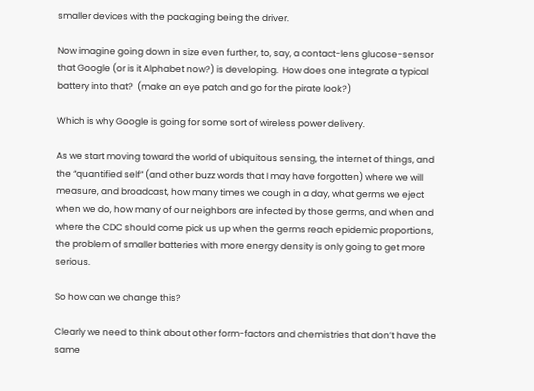smaller devices with the packaging being the driver.

Now imagine going down in size even further, to, say, a contact-lens glucose-sensor that Google (or is it Alphabet now?) is developing.  How does one integrate a typical battery into that?  (make an eye patch and go for the pirate look?)

Which is why Google is going for some sort of wireless power delivery.

As we start moving toward the world of ubiquitous sensing, the internet of things, and the “quantified self” (and other buzz words that I may have forgotten) where we will measure, and broadcast, how many times we cough in a day, what germs we eject when we do, how many of our neighbors are infected by those germs, and when and where the CDC should come pick us up when the germs reach epidemic proportions, the problem of smaller batteries with more energy density is only going to get more serious.

So how can we change this?

Clearly we need to think about other form-factors and chemistries that don’t have the same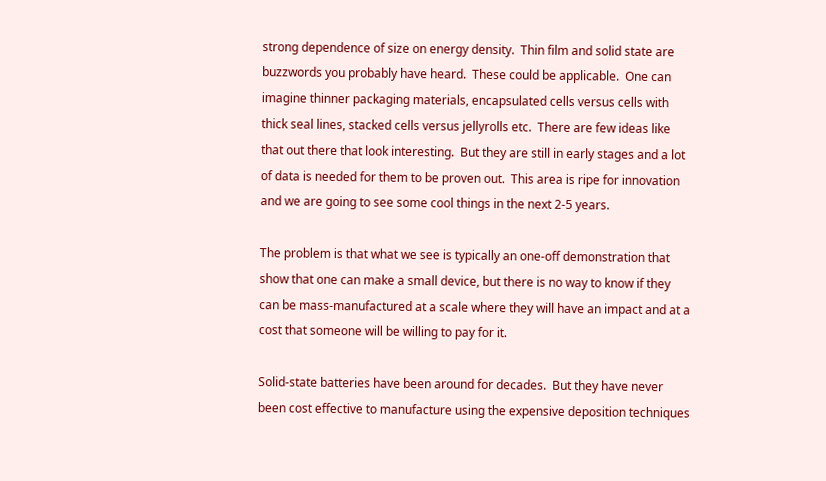strong dependence of size on energy density.  Thin film and solid state are buzzwords you probably have heard.  These could be applicable.  One can imagine thinner packaging materials, encapsulated cells versus cells with thick seal lines, stacked cells versus jellyrolls etc.  There are few ideas like that out there that look interesting.  But they are still in early stages and a lot of data is needed for them to be proven out.  This area is ripe for innovation and we are going to see some cool things in the next 2-5 years.

The problem is that what we see is typically an one-off demonstration that show that one can make a small device, but there is no way to know if they can be mass-manufactured at a scale where they will have an impact and at a cost that someone will be willing to pay for it.

Solid-state batteries have been around for decades.  But they have never been cost effective to manufacture using the expensive deposition techniques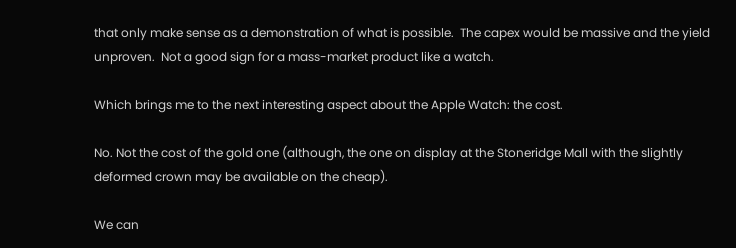that only make sense as a demonstration of what is possible.  The capex would be massive and the yield unproven.  Not a good sign for a mass-market product like a watch.

Which brings me to the next interesting aspect about the Apple Watch: the cost.

No. Not the cost of the gold one (although, the one on display at the Stoneridge Mall with the slightly deformed crown may be available on the cheap).

We can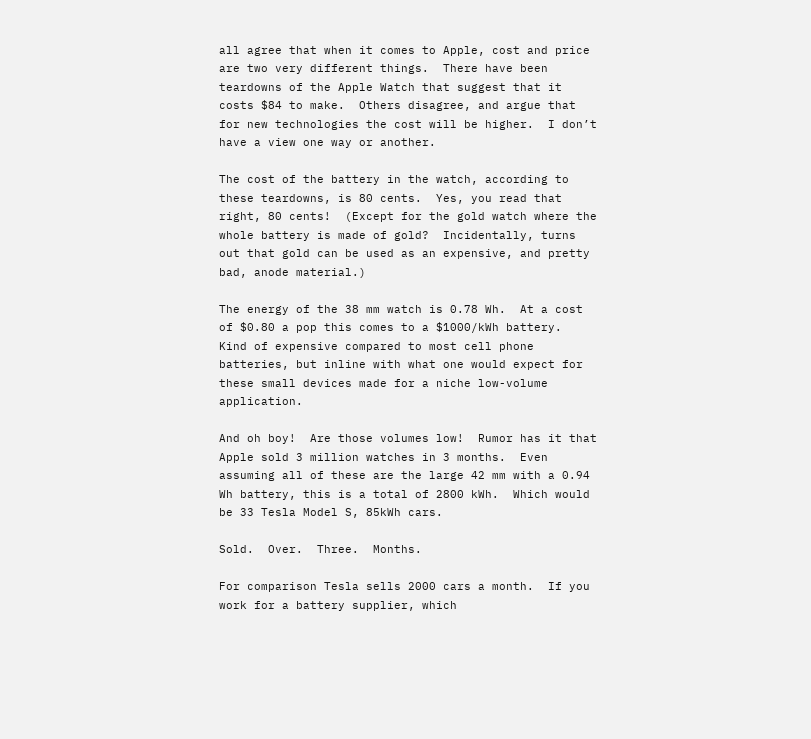all agree that when it comes to Apple, cost and price are two very different things.  There have been teardowns of the Apple Watch that suggest that it costs $84 to make.  Others disagree, and argue that for new technologies the cost will be higher.  I don’t have a view one way or another.

The cost of the battery in the watch, according to these teardowns, is 80 cents.  Yes, you read that right, 80 cents!  (Except for the gold watch where the whole battery is made of gold?  Incidentally, turns out that gold can be used as an expensive, and pretty bad, anode material.)

The energy of the 38 mm watch is 0.78 Wh.  At a cost of $0.80 a pop this comes to a $1000/kWh battery.  Kind of expensive compared to most cell phone batteries, but inline with what one would expect for these small devices made for a niche low-volume application.

And oh boy!  Are those volumes low!  Rumor has it that Apple sold 3 million watches in 3 months.  Even assuming all of these are the large 42 mm with a 0.94 Wh battery, this is a total of 2800 kWh.  Which would be 33 Tesla Model S, 85kWh cars.

Sold.  Over.  Three.  Months.

For comparison Tesla sells 2000 cars a month.  If you work for a battery supplier, which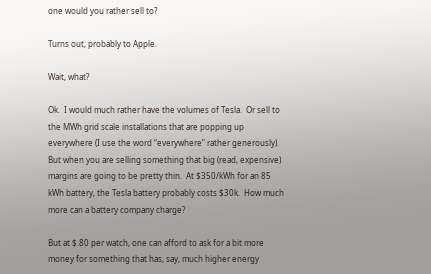one would you rather sell to?

Turns out, probably to Apple.

Wait, what?

Ok.  I would much rather have the volumes of Tesla.  Or sell to the MWh grid scale installations that are popping up everywhere (I use the word “everywhere” rather generously).  But when you are selling something that big (read, expensive) margins are going to be pretty thin.  At $350/kWh for an 85 kWh battery, the Tesla battery probably costs $30k.  How much more can a battery company charge?

But at $.80 per watch, one can afford to ask for a bit more money for something that has, say, much higher energy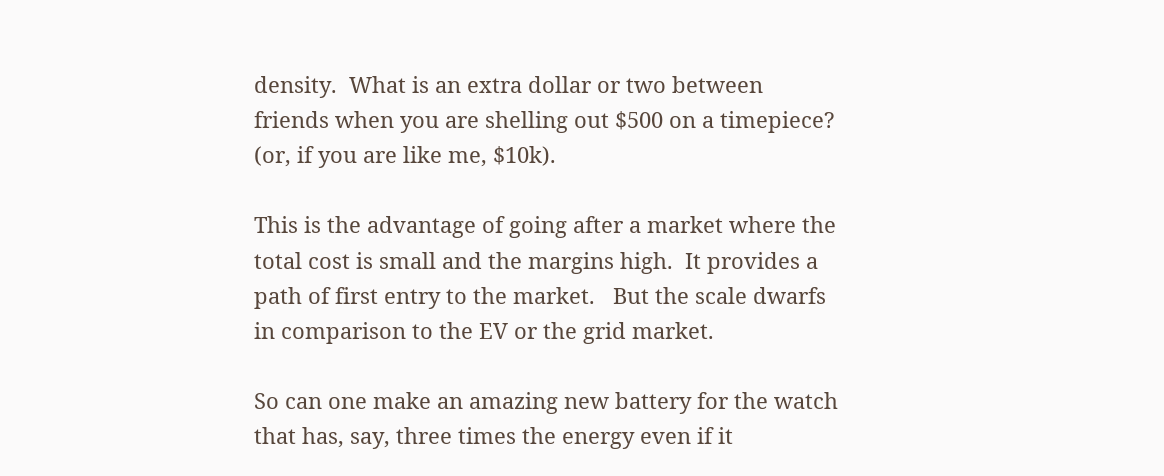density.  What is an extra dollar or two between friends when you are shelling out $500 on a timepiece? (or, if you are like me, $10k).

This is the advantage of going after a market where the total cost is small and the margins high.  It provides a path of first entry to the market.   But the scale dwarfs in comparison to the EV or the grid market.

So can one make an amazing new battery for the watch that has, say, three times the energy even if it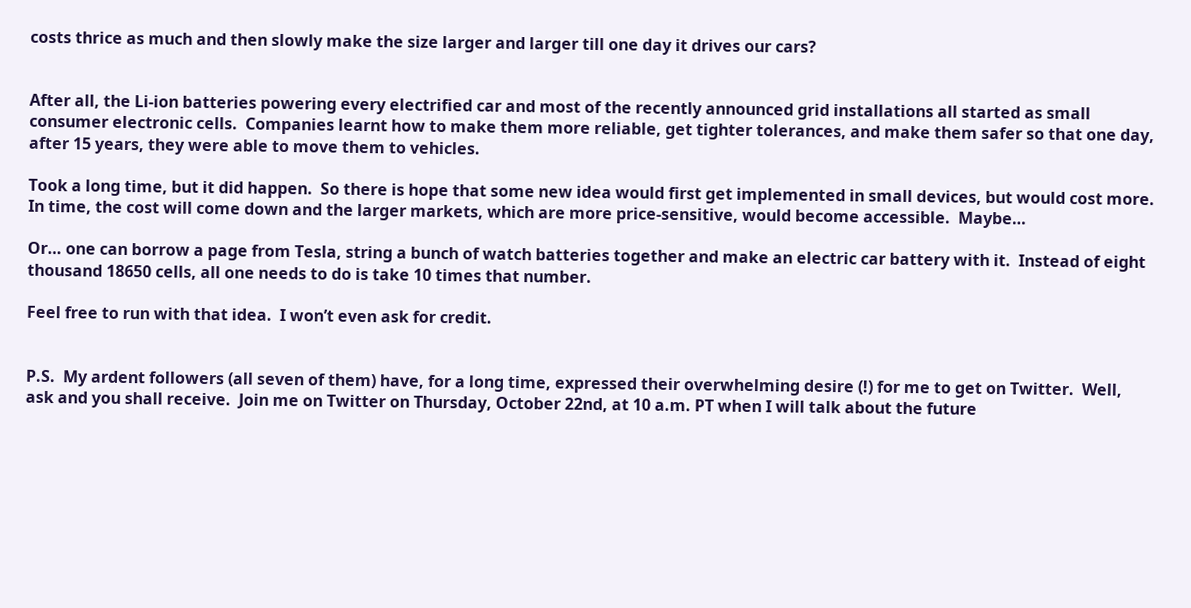costs thrice as much and then slowly make the size larger and larger till one day it drives our cars?


After all, the Li-ion batteries powering every electrified car and most of the recently announced grid installations all started as small consumer electronic cells.  Companies learnt how to make them more reliable, get tighter tolerances, and make them safer so that one day, after 15 years, they were able to move them to vehicles.

Took a long time, but it did happen.  So there is hope that some new idea would first get implemented in small devices, but would cost more.  In time, the cost will come down and the larger markets, which are more price-sensitive, would become accessible.  Maybe…

Or… one can borrow a page from Tesla, string a bunch of watch batteries together and make an electric car battery with it.  Instead of eight thousand 18650 cells, all one needs to do is take 10 times that number.

Feel free to run with that idea.  I won’t even ask for credit.


P.S.  My ardent followers (all seven of them) have, for a long time, expressed their overwhelming desire (!) for me to get on Twitter.  Well, ask and you shall receive.  Join me on Twitter on Thursday, October 22nd, at 10 a.m. PT when I will talk about the future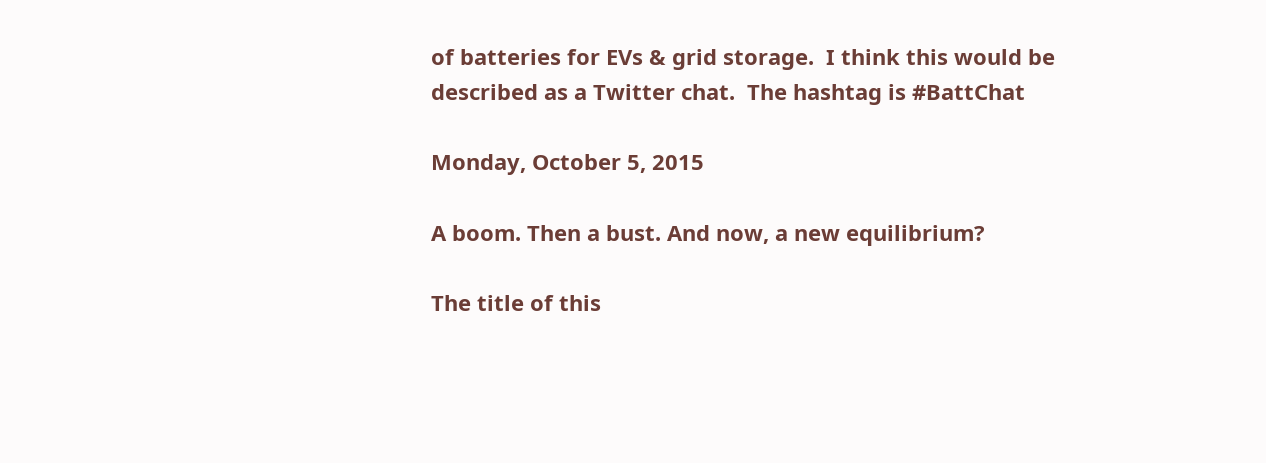of batteries for EVs & grid storage.  I think this would be described as a Twitter chat.  The hashtag is #BattChat

Monday, October 5, 2015

A boom. Then a bust. And now, a new equilibrium?

The title of this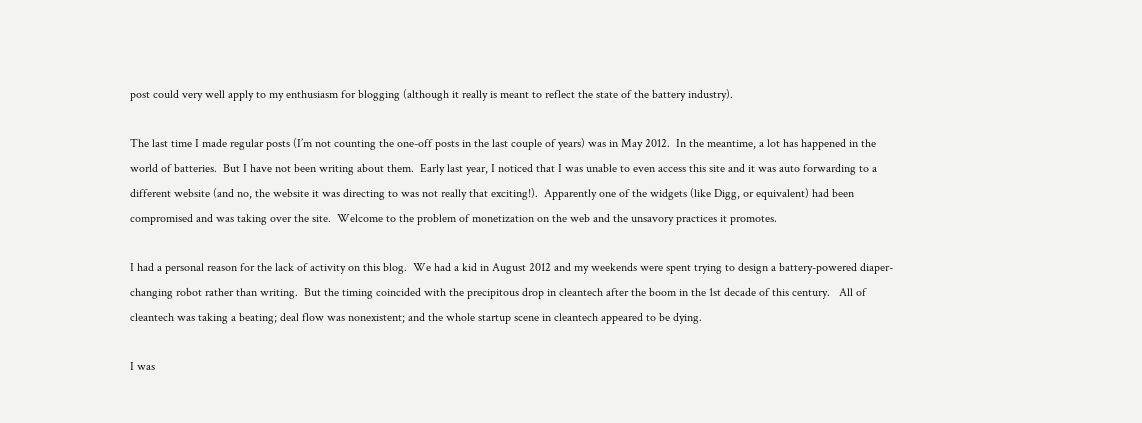post could very well apply to my enthusiasm for blogging (although it really is meant to reflect the state of the battery industry).

The last time I made regular posts (I’m not counting the one-off posts in the last couple of years) was in May 2012.  In the meantime, a lot has happened in the world of batteries.  But I have not been writing about them.  Early last year, I noticed that I was unable to even access this site and it was auto forwarding to a different website (and no, the website it was directing to was not really that exciting!).  Apparently one of the widgets (like Digg, or equivalent) had been compromised and was taking over the site.  Welcome to the problem of monetization on the web and the unsavory practices it promotes.

I had a personal reason for the lack of activity on this blog.  We had a kid in August 2012 and my weekends were spent trying to design a battery-powered diaper-changing robot rather than writing.  But the timing coincided with the precipitous drop in cleantech after the boom in the 1st decade of this century.   All of cleantech was taking a beating; deal flow was nonexistent; and the whole startup scene in cleantech appeared to be dying.

I was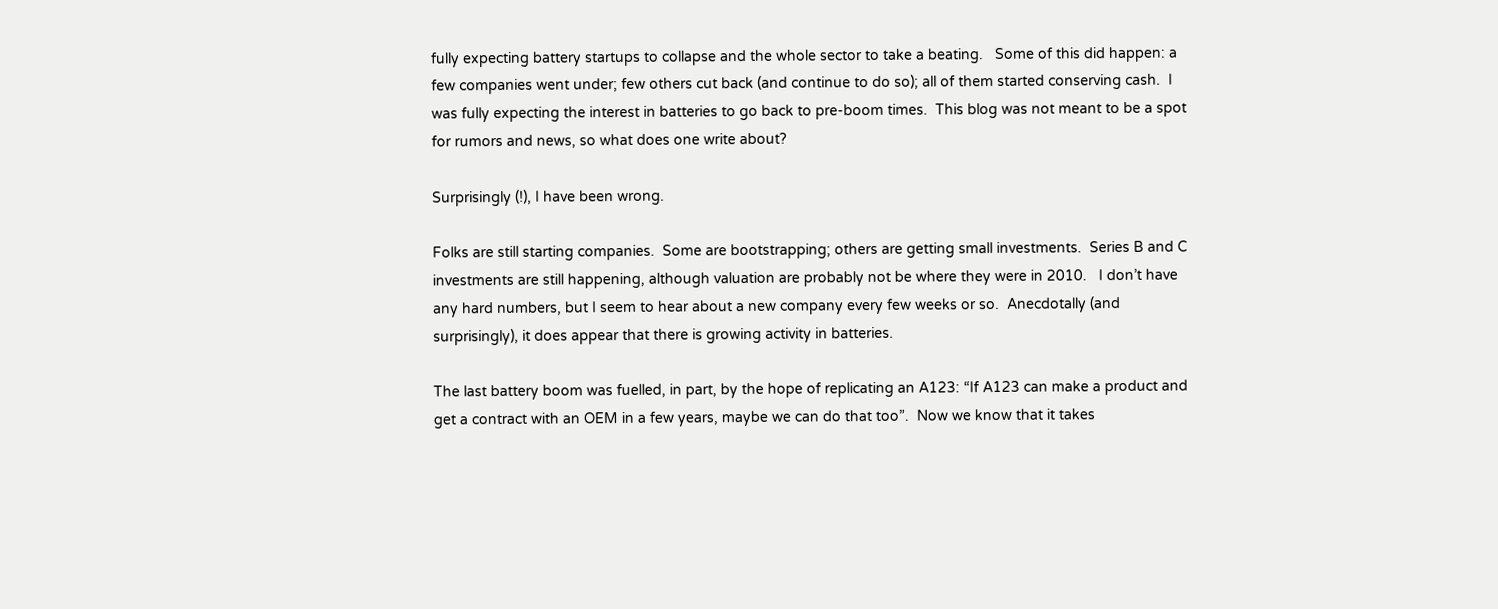fully expecting battery startups to collapse and the whole sector to take a beating.   Some of this did happen: a few companies went under; few others cut back (and continue to do so); all of them started conserving cash.  I was fully expecting the interest in batteries to go back to pre-boom times.  This blog was not meant to be a spot for rumors and news, so what does one write about?

Surprisingly (!), I have been wrong.

Folks are still starting companies.  Some are bootstrapping; others are getting small investments.  Series B and C investments are still happening, although valuation are probably not be where they were in 2010.   I don’t have any hard numbers, but I seem to hear about a new company every few weeks or so.  Anecdotally (and surprisingly), it does appear that there is growing activity in batteries.

The last battery boom was fuelled, in part, by the hope of replicating an A123: “If A123 can make a product and get a contract with an OEM in a few years, maybe we can do that too”.  Now we know that it takes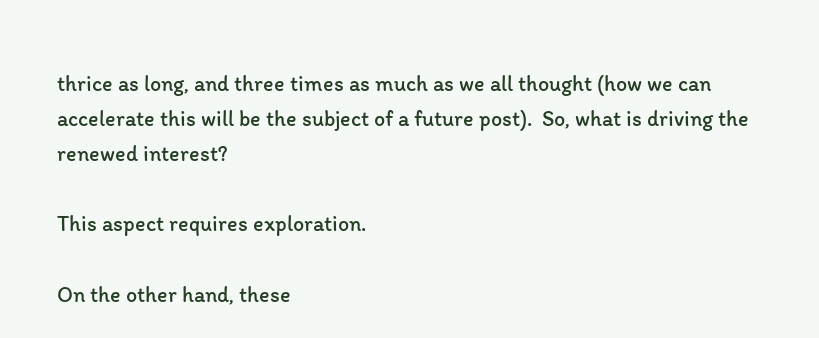thrice as long, and three times as much as we all thought (how we can accelerate this will be the subject of a future post).  So, what is driving the renewed interest?

This aspect requires exploration.

On the other hand, these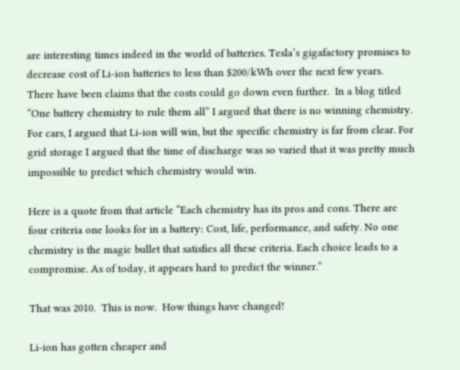are interesting times indeed in the world of batteries. Tesla’s gigafactory promises to decrease cost of Li-ion batteries to less than $200/kWh over the next few years.  There have been claims that the costs could go down even further.  In a blog titled “One battery chemistry to rule them all” I argued that there is no winning chemistry.  For cars, I argued that Li-ion will win, but the specific chemistry is far from clear. For grid storage I argued that the time of discharge was so varied that it was pretty much impossible to predict which chemistry would win.

Here is a quote from that article “Each chemistry has its pros and cons. There are four criteria one looks for in a battery: Cost, life, performance, and safety. No one chemistry is the magic bullet that satisfies all these criteria. Each choice leads to a compromise. As of today, it appears hard to predict the winner.”

That was 2010.  This is now.  How things have changed!

Li-ion has gotten cheaper and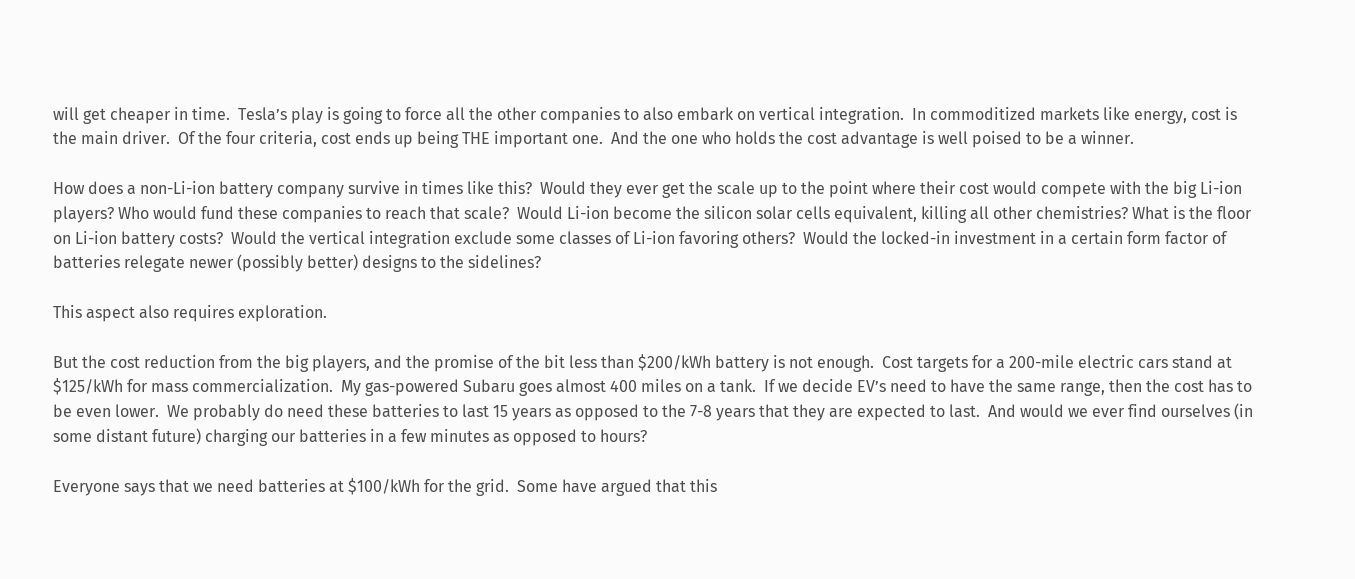will get cheaper in time.  Tesla’s play is going to force all the other companies to also embark on vertical integration.  In commoditized markets like energy, cost is the main driver.  Of the four criteria, cost ends up being THE important one.  And the one who holds the cost advantage is well poised to be a winner.

How does a non-Li-ion battery company survive in times like this?  Would they ever get the scale up to the point where their cost would compete with the big Li-ion players? Who would fund these companies to reach that scale?  Would Li-ion become the silicon solar cells equivalent, killing all other chemistries? What is the floor on Li-ion battery costs?  Would the vertical integration exclude some classes of Li-ion favoring others?  Would the locked-in investment in a certain form factor of batteries relegate newer (possibly better) designs to the sidelines?

This aspect also requires exploration.

But the cost reduction from the big players, and the promise of the bit less than $200/kWh battery is not enough.  Cost targets for a 200-mile electric cars stand at $125/kWh for mass commercialization.  My gas-powered Subaru goes almost 400 miles on a tank.  If we decide EV’s need to have the same range, then the cost has to be even lower.  We probably do need these batteries to last 15 years as opposed to the 7-8 years that they are expected to last.  And would we ever find ourselves (in some distant future) charging our batteries in a few minutes as opposed to hours?

Everyone says that we need batteries at $100/kWh for the grid.  Some have argued that this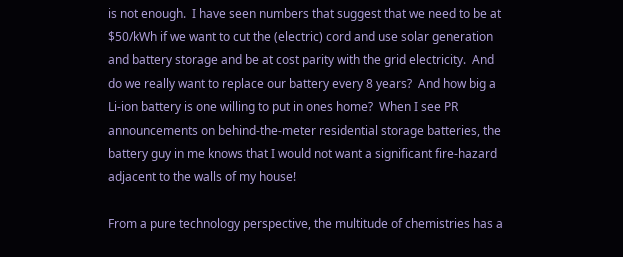is not enough.  I have seen numbers that suggest that we need to be at $50/kWh if we want to cut the (electric) cord and use solar generation and battery storage and be at cost parity with the grid electricity.  And do we really want to replace our battery every 8 years?  And how big a Li-ion battery is one willing to put in ones home?  When I see PR announcements on behind-the-meter residential storage batteries, the battery guy in me knows that I would not want a significant fire-hazard adjacent to the walls of my house!

From a pure technology perspective, the multitude of chemistries has a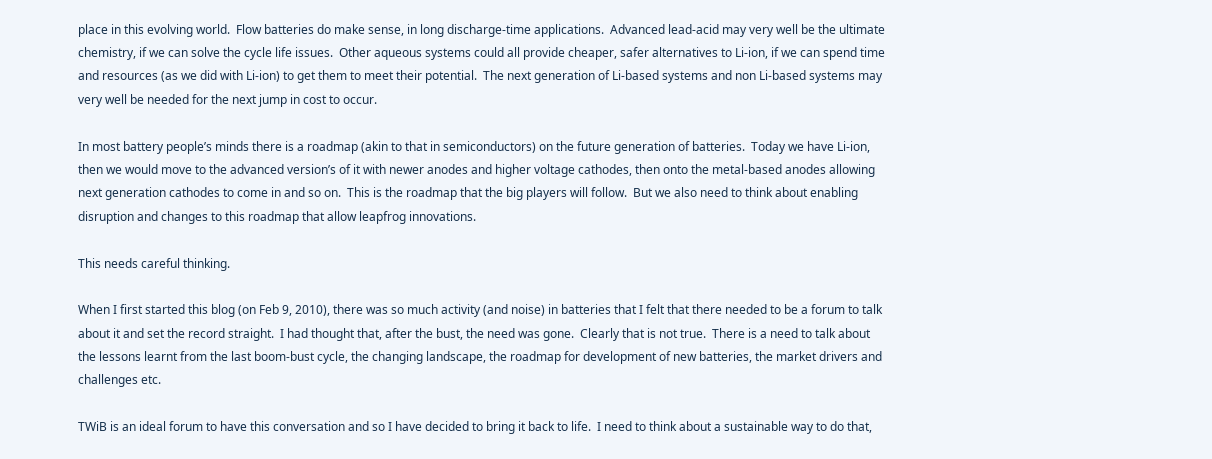place in this evolving world.  Flow batteries do make sense, in long discharge-time applications.  Advanced lead-acid may very well be the ultimate chemistry, if we can solve the cycle life issues.  Other aqueous systems could all provide cheaper, safer alternatives to Li-ion, if we can spend time and resources (as we did with Li-ion) to get them to meet their potential.  The next generation of Li-based systems and non Li-based systems may very well be needed for the next jump in cost to occur.

In most battery people’s minds there is a roadmap (akin to that in semiconductors) on the future generation of batteries.  Today we have Li-ion, then we would move to the advanced version’s of it with newer anodes and higher voltage cathodes, then onto the metal-based anodes allowing next generation cathodes to come in and so on.  This is the roadmap that the big players will follow.  But we also need to think about enabling disruption and changes to this roadmap that allow leapfrog innovations.

This needs careful thinking.

When I first started this blog (on Feb 9, 2010), there was so much activity (and noise) in batteries that I felt that there needed to be a forum to talk about it and set the record straight.  I had thought that, after the bust, the need was gone.  Clearly that is not true.  There is a need to talk about the lessons learnt from the last boom-bust cycle, the changing landscape, the roadmap for development of new batteries, the market drivers and challenges etc.

TWiB is an ideal forum to have this conversation and so I have decided to bring it back to life.  I need to think about a sustainable way to do that,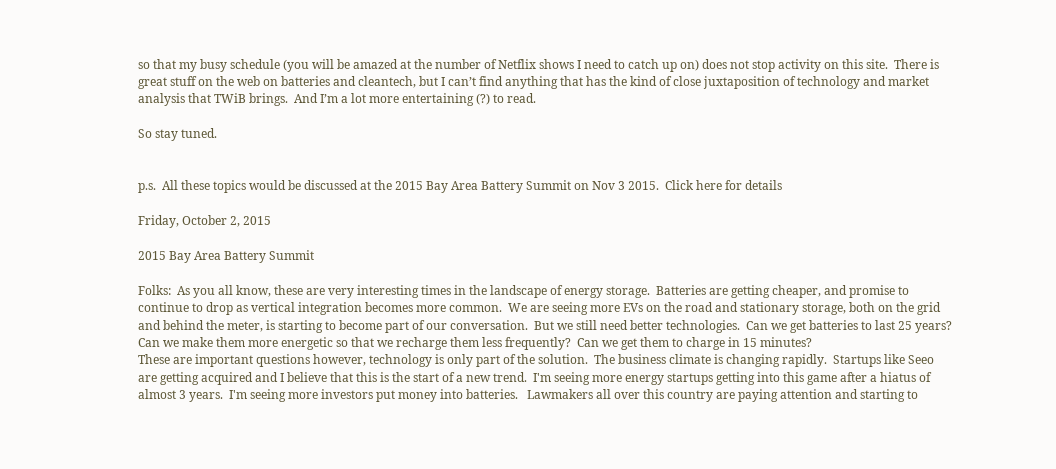so that my busy schedule (you will be amazed at the number of Netflix shows I need to catch up on) does not stop activity on this site.  There is great stuff on the web on batteries and cleantech, but I can’t find anything that has the kind of close juxtaposition of technology and market analysis that TWiB brings.  And I’m a lot more entertaining (?) to read.

So stay tuned.


p.s.  All these topics would be discussed at the 2015 Bay Area Battery Summit on Nov 3 2015.  Click here for details

Friday, October 2, 2015

2015 Bay Area Battery Summit

Folks:  As you all know, these are very interesting times in the landscape of energy storage.  Batteries are getting cheaper, and promise to continue to drop as vertical integration becomes more common.  We are seeing more EVs on the road and stationary storage, both on the grid and behind the meter, is starting to become part of our conversation.  But we still need better technologies.  Can we get batteries to last 25 years?  Can we make them more energetic so that we recharge them less frequently?  Can we get them to charge in 15 minutes?
These are important questions however, technology is only part of the solution.  The business climate is changing rapidly.  Startups like Seeo are getting acquired and I believe that this is the start of a new trend.  I'm seeing more energy startups getting into this game after a hiatus of almost 3 years.  I'm seeing more investors put money into batteries.   Lawmakers all over this country are paying attention and starting to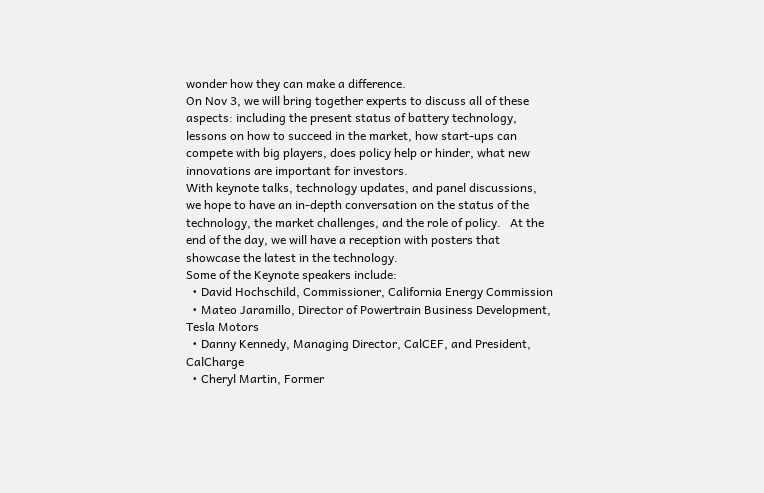wonder how they can make a difference.
On Nov 3, we will bring together experts to discuss all of these aspects: including the present status of battery technology, lessons on how to succeed in the market, how start-ups can compete with big players, does policy help or hinder, what new innovations are important for investors.
With keynote talks, technology updates, and panel discussions, we hope to have an in-depth conversation on the status of the technology, the market challenges, and the role of policy.   At the end of the day, we will have a reception with posters that showcase the latest in the technology.
Some of the Keynote speakers include:
  • David Hochschild, Commissioner, California Energy Commission
  • Mateo Jaramillo, Director of Powertrain Business Development, Tesla Motors
  • Danny Kennedy, Managing Director, CalCEF, and President, CalCharge
  • Cheryl Martin, Former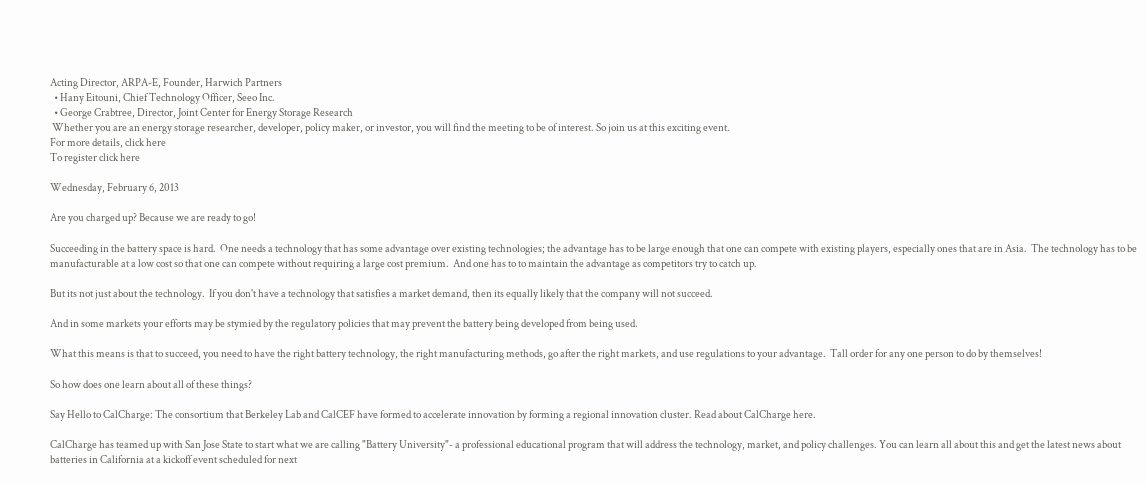Acting Director, ARPA-E, Founder, Harwich Partners
  • Hany Eitouni, Chief Technology Officer, Seeo Inc.
  • George Crabtree, Director, Joint Center for Energy Storage Research
 Whether you are an energy storage researcher, developer, policy maker, or investor, you will find the meeting to be of interest. So join us at this exciting event.
For more details, click here
To register click here

Wednesday, February 6, 2013

Are you charged up? Because we are ready to go!

Succeeding in the battery space is hard.  One needs a technology that has some advantage over existing technologies; the advantage has to be large enough that one can compete with existing players, especially ones that are in Asia.  The technology has to be manufacturable at a low cost so that one can compete without requiring a large cost premium.  And one has to to maintain the advantage as competitors try to catch up.

But its not just about the technology.  If you don't have a technology that satisfies a market demand, then its equally likely that the company will not succeed.

And in some markets your efforts may be stymied by the regulatory policies that may prevent the battery being developed from being used.

What this means is that to succeed, you need to have the right battery technology, the right manufacturing methods, go after the right markets, and use regulations to your advantage.  Tall order for any one person to do by themselves!

So how does one learn about all of these things?

Say Hello to CalCharge: The consortium that Berkeley Lab and CalCEF have formed to accelerate innovation by forming a regional innovation cluster. Read about CalCharge here.

CalCharge has teamed up with San Jose State to start what we are calling "Battery University"- a professional educational program that will address the technology, market, and policy challenges. You can learn all about this and get the latest news about batteries in California at a kickoff event scheduled for next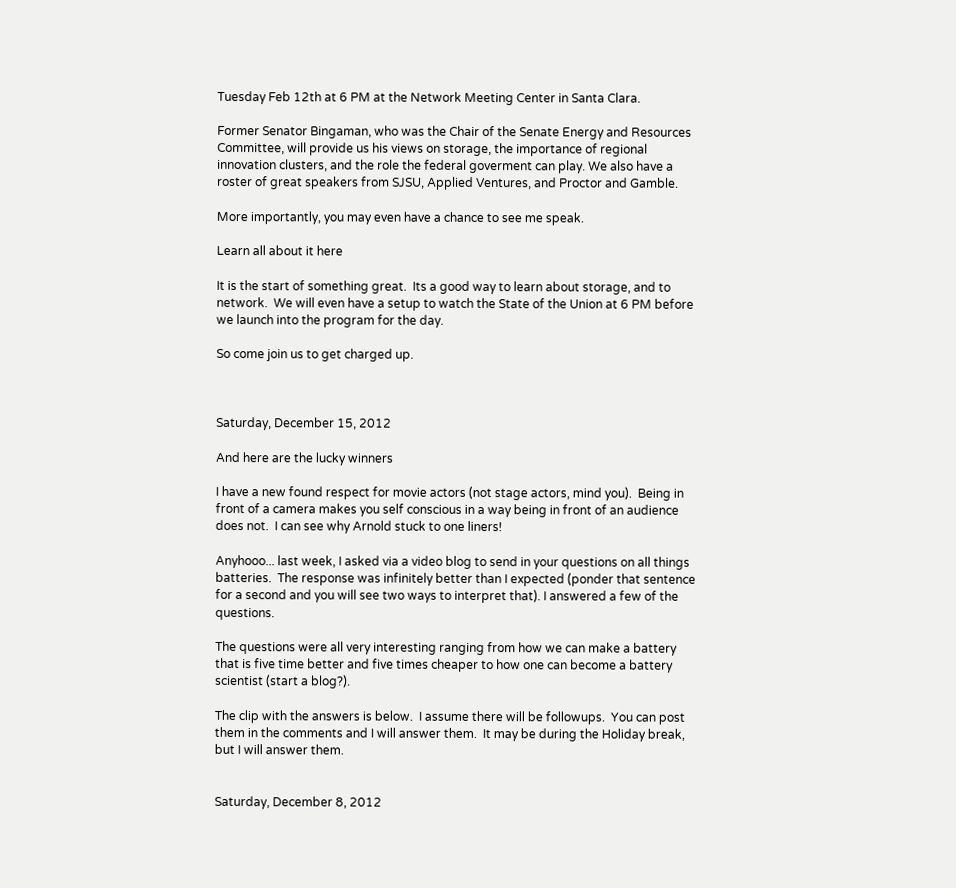Tuesday Feb 12th at 6 PM at the Network Meeting Center in Santa Clara.

Former Senator Bingaman, who was the Chair of the Senate Energy and Resources Committee, will provide us his views on storage, the importance of regional innovation clusters, and the role the federal goverment can play. We also have a roster of great speakers from SJSU, Applied Ventures, and Proctor and Gamble.

More importantly, you may even have a chance to see me speak.

Learn all about it here

It is the start of something great.  Its a good way to learn about storage, and to network.  We will even have a setup to watch the State of the Union at 6 PM before we launch into the program for the day.

So come join us to get charged up.



Saturday, December 15, 2012

And here are the lucky winners

I have a new found respect for movie actors (not stage actors, mind you).  Being in front of a camera makes you self conscious in a way being in front of an audience does not.  I can see why Arnold stuck to one liners!

Anyhooo... last week, I asked via a video blog to send in your questions on all things batteries.  The response was infinitely better than I expected (ponder that sentence for a second and you will see two ways to interpret that). I answered a few of the questions.

The questions were all very interesting ranging from how we can make a battery that is five time better and five times cheaper to how one can become a battery scientist (start a blog?).

The clip with the answers is below.  I assume there will be followups.  You can post them in the comments and I will answer them.  It may be during the Holiday break, but I will answer them.


Saturday, December 8, 2012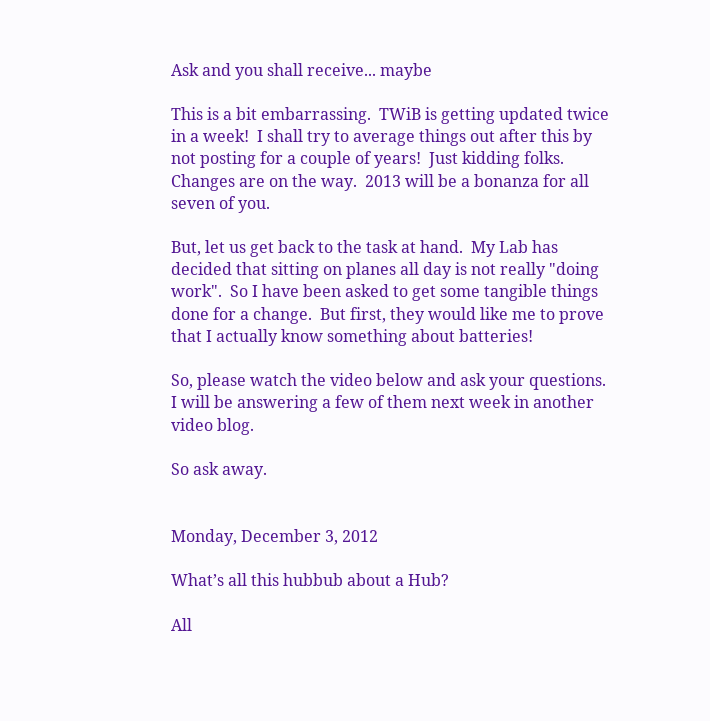Ask and you shall receive... maybe

This is a bit embarrassing.  TWiB is getting updated twice in a week!  I shall try to average things out after this by not posting for a couple of years!  Just kidding folks.  Changes are on the way.  2013 will be a bonanza for all seven of you.

But, let us get back to the task at hand.  My Lab has decided that sitting on planes all day is not really "doing work".  So I have been asked to get some tangible things done for a change.  But first, they would like me to prove that I actually know something about batteries!

So, please watch the video below and ask your questions.  I will be answering a few of them next week in another video blog.

So ask away.


Monday, December 3, 2012

What’s all this hubbub about a Hub?

All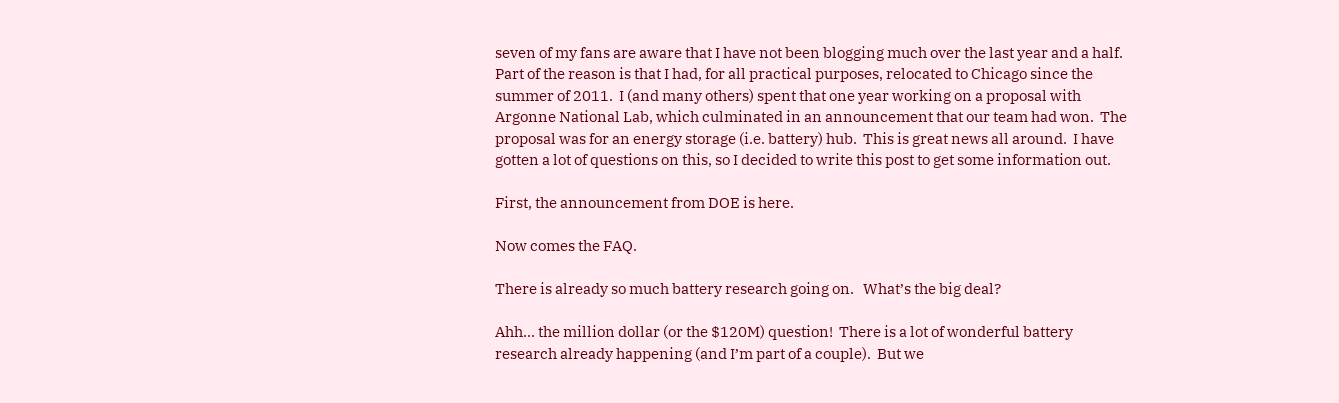seven of my fans are aware that I have not been blogging much over the last year and a half.  Part of the reason is that I had, for all practical purposes, relocated to Chicago since the summer of 2011.  I (and many others) spent that one year working on a proposal with Argonne National Lab, which culminated in an announcement that our team had won.  The proposal was for an energy storage (i.e. battery) hub.  This is great news all around.  I have gotten a lot of questions on this, so I decided to write this post to get some information out.

First, the announcement from DOE is here.

Now comes the FAQ.

There is already so much battery research going on.   What’s the big deal?

Ahh… the million dollar (or the $120M) question!  There is a lot of wonderful battery research already happening (and I’m part of a couple).  But we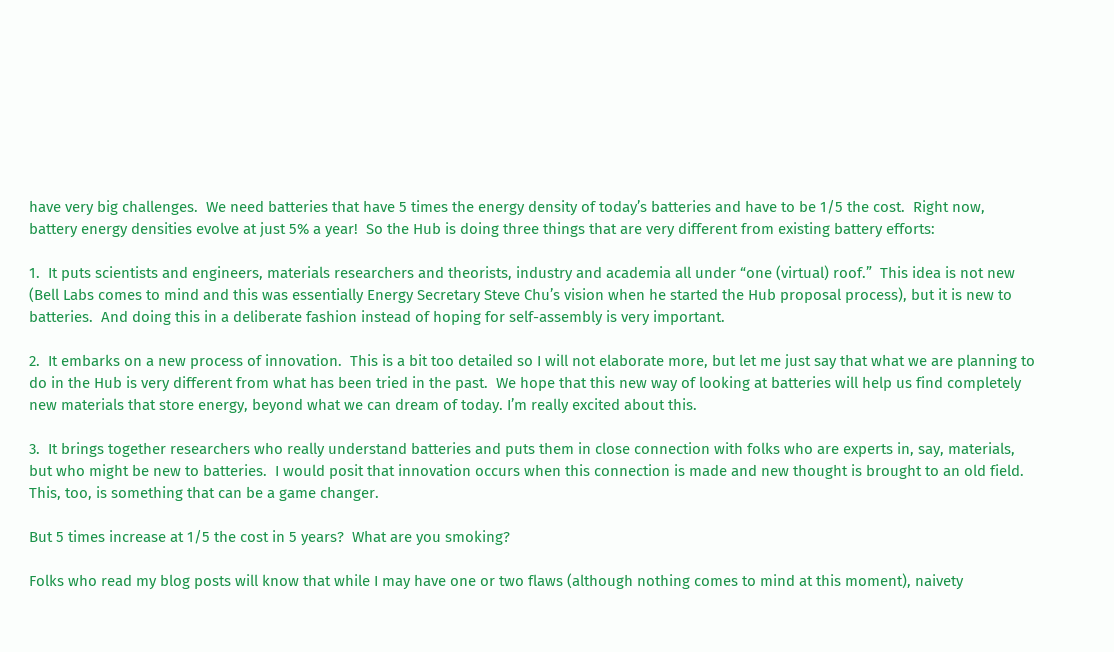have very big challenges.  We need batteries that have 5 times the energy density of today’s batteries and have to be 1/5 the cost.  Right now, battery energy densities evolve at just 5% a year!  So the Hub is doing three things that are very different from existing battery efforts:

1.  It puts scientists and engineers, materials researchers and theorists, industry and academia all under “one (virtual) roof.”  This idea is not new (Bell Labs comes to mind and this was essentially Energy Secretary Steve Chu’s vision when he started the Hub proposal process), but it is new to batteries.  And doing this in a deliberate fashion instead of hoping for self-assembly is very important.

2.  It embarks on a new process of innovation.  This is a bit too detailed so I will not elaborate more, but let me just say that what we are planning to do in the Hub is very different from what has been tried in the past.  We hope that this new way of looking at batteries will help us find completely new materials that store energy, beyond what we can dream of today. I’m really excited about this.

3.  It brings together researchers who really understand batteries and puts them in close connection with folks who are experts in, say, materials, but who might be new to batteries.  I would posit that innovation occurs when this connection is made and new thought is brought to an old field.  This, too, is something that can be a game changer.

But 5 times increase at 1/5 the cost in 5 years?  What are you smoking?

Folks who read my blog posts will know that while I may have one or two flaws (although nothing comes to mind at this moment), naivety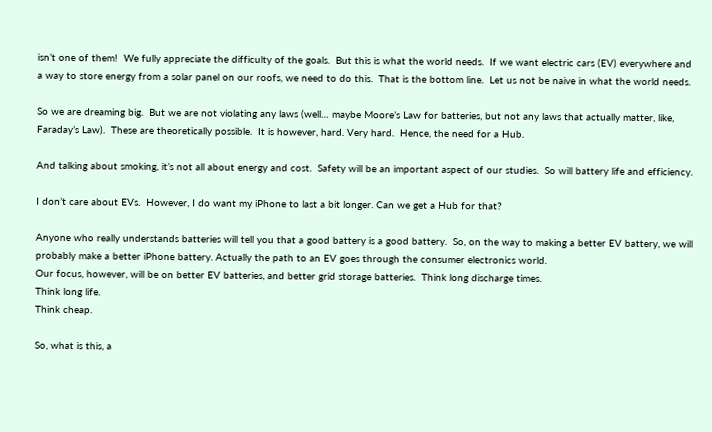isn’t one of them!  We fully appreciate the difficulty of the goals.  But this is what the world needs.  If we want electric cars (EV) everywhere and a way to store energy from a solar panel on our roofs, we need to do this.  That is the bottom line.  Let us not be naive in what the world needs.

So we are dreaming big.  But we are not violating any laws (well… maybe Moore’s Law for batteries, but not any laws that actually matter, like, Faraday’s Law).  These are theoretically possible.  It is however, hard. Very hard.  Hence, the need for a Hub.

And talking about smoking, it’s not all about energy and cost.  Safety will be an important aspect of our studies.  So will battery life and efficiency.

I don’t care about EVs.  However, I do want my iPhone to last a bit longer. Can we get a Hub for that?

Anyone who really understands batteries will tell you that a good battery is a good battery.  So, on the way to making a better EV battery, we will probably make a better iPhone battery. Actually the path to an EV goes through the consumer electronics world.
Our focus, however, will be on better EV batteries, and better grid storage batteries.  Think long discharge times.
Think long life.
Think cheap.

So, what is this, a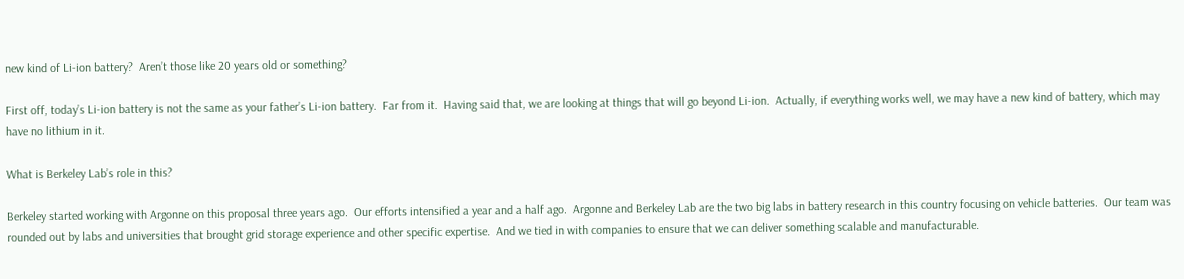new kind of Li-ion battery?  Aren’t those like 20 years old or something?

First off, today’s Li-ion battery is not the same as your father’s Li-ion battery.  Far from it.  Having said that, we are looking at things that will go beyond Li-ion.  Actually, if everything works well, we may have a new kind of battery, which may have no lithium in it.

What is Berkeley Lab’s role in this?

Berkeley started working with Argonne on this proposal three years ago.  Our efforts intensified a year and a half ago.  Argonne and Berkeley Lab are the two big labs in battery research in this country focusing on vehicle batteries.  Our team was rounded out by labs and universities that brought grid storage experience and other specific expertise.  And we tied in with companies to ensure that we can deliver something scalable and manufacturable.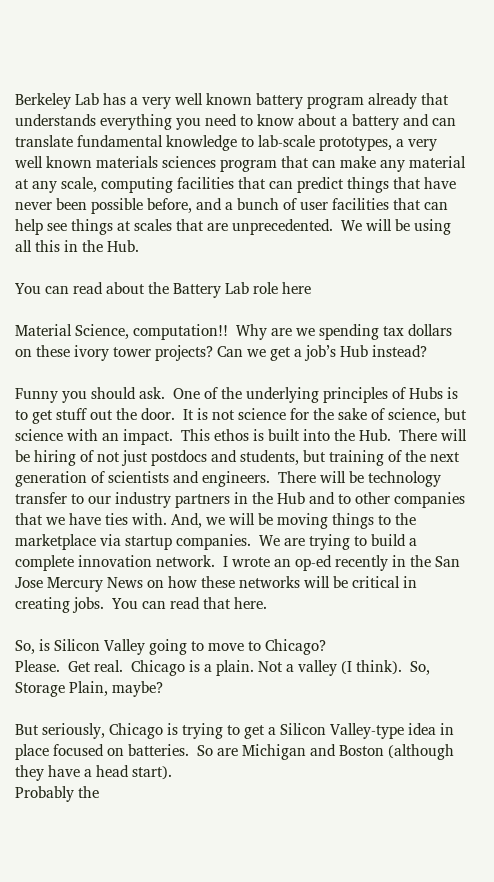Berkeley Lab has a very well known battery program already that understands everything you need to know about a battery and can translate fundamental knowledge to lab-scale prototypes, a very well known materials sciences program that can make any material at any scale, computing facilities that can predict things that have never been possible before, and a bunch of user facilities that can help see things at scales that are unprecedented.  We will be using all this in the Hub.

You can read about the Battery Lab role here

Material Science, computation!!  Why are we spending tax dollars on these ivory tower projects? Can we get a job’s Hub instead?

Funny you should ask.  One of the underlying principles of Hubs is to get stuff out the door.  It is not science for the sake of science, but science with an impact.  This ethos is built into the Hub.  There will be hiring of not just postdocs and students, but training of the next generation of scientists and engineers.  There will be technology transfer to our industry partners in the Hub and to other companies that we have ties with. And, we will be moving things to the marketplace via startup companies.  We are trying to build a complete innovation network.  I wrote an op-ed recently in the San Jose Mercury News on how these networks will be critical in creating jobs.  You can read that here.

So, is Silicon Valley going to move to Chicago?
Please.  Get real.  Chicago is a plain. Not a valley (I think).  So, Storage Plain, maybe?

But seriously, Chicago is trying to get a Silicon Valley-type idea in place focused on batteries.  So are Michigan and Boston (although they have a head start).
Probably the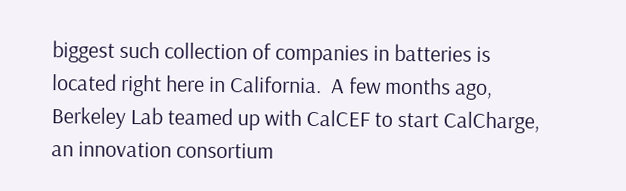biggest such collection of companies in batteries is located right here in California.  A few months ago, Berkeley Lab teamed up with CalCEF to start CalCharge, an innovation consortium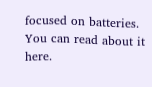focused on batteries.   You can read about it here.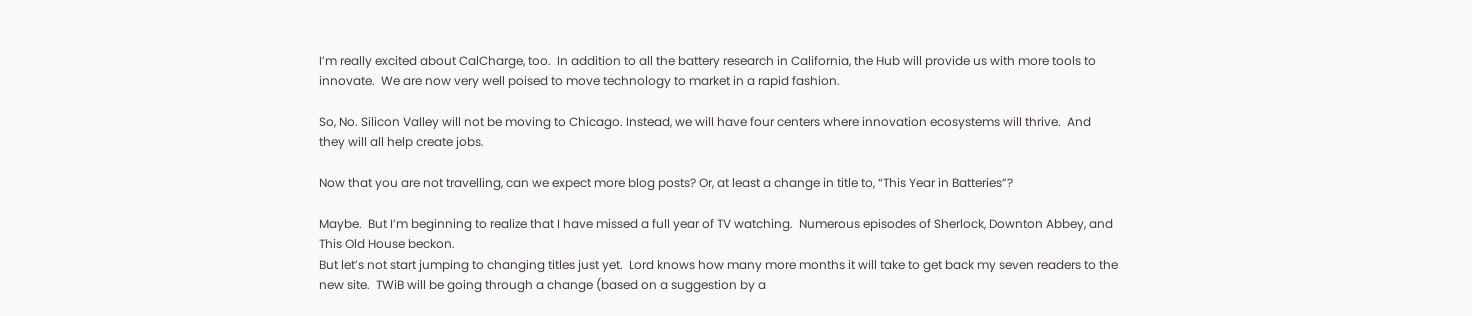I’m really excited about CalCharge, too.  In addition to all the battery research in California, the Hub will provide us with more tools to innovate.  We are now very well poised to move technology to market in a rapid fashion.

So, No. Silicon Valley will not be moving to Chicago. Instead, we will have four centers where innovation ecosystems will thrive.  And they will all help create jobs.

Now that you are not travelling, can we expect more blog posts? Or, at least a change in title to, “This Year in Batteries”?

Maybe.  But I’m beginning to realize that I have missed a full year of TV watching.  Numerous episodes of Sherlock, Downton Abbey, and This Old House beckon.
But let’s not start jumping to changing titles just yet.  Lord knows how many more months it will take to get back my seven readers to the new site.  TWiB will be going through a change (based on a suggestion by a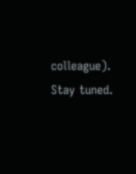colleague).  Stay tuned.